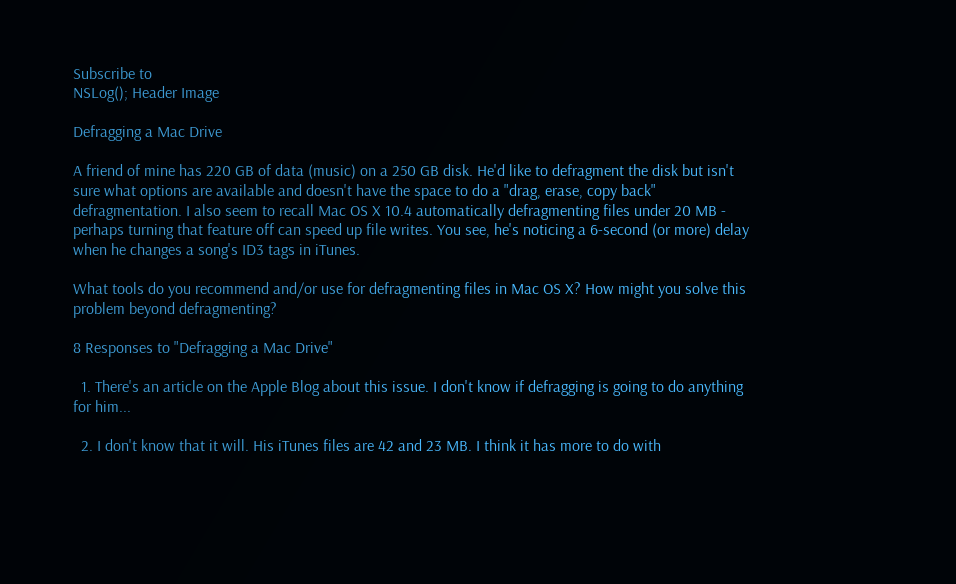Subscribe to
NSLog(); Header Image

Defragging a Mac Drive

A friend of mine has 220 GB of data (music) on a 250 GB disk. He'd like to defragment the disk but isn't sure what options are available and doesn't have the space to do a "drag, erase, copy back" defragmentation. I also seem to recall Mac OS X 10.4 automatically defragmenting files under 20 MB - perhaps turning that feature off can speed up file writes. You see, he's noticing a 6-second (or more) delay when he changes a song's ID3 tags in iTunes.

What tools do you recommend and/or use for defragmenting files in Mac OS X? How might you solve this problem beyond defragmenting?

8 Responses to "Defragging a Mac Drive"

  1. There's an article on the Apple Blog about this issue. I don't know if defragging is going to do anything for him...

  2. I don't know that it will. His iTunes files are 42 and 23 MB. I think it has more to do with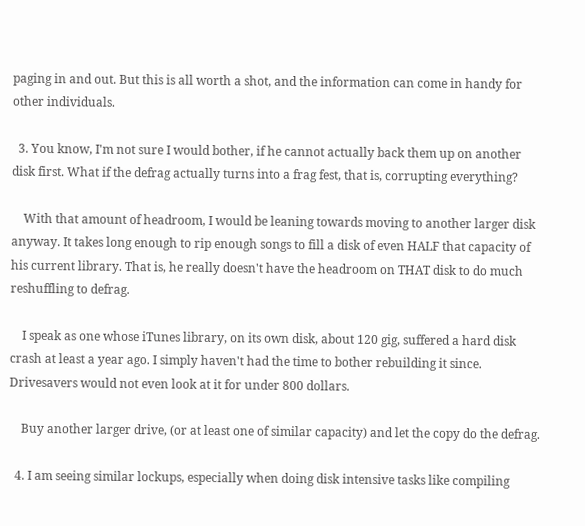paging in and out. But this is all worth a shot, and the information can come in handy for other individuals.

  3. You know, I'm not sure I would bother, if he cannot actually back them up on another disk first. What if the defrag actually turns into a frag fest, that is, corrupting everything?

    With that amount of headroom, I would be leaning towards moving to another larger disk anyway. It takes long enough to rip enough songs to fill a disk of even HALF that capacity of his current library. That is, he really doesn't have the headroom on THAT disk to do much reshuffling to defrag.

    I speak as one whose iTunes library, on its own disk, about 120 gig, suffered a hard disk crash at least a year ago. I simply haven't had the time to bother rebuilding it since. Drivesavers would not even look at it for under 800 dollars.

    Buy another larger drive, (or at least one of similar capacity) and let the copy do the defrag.

  4. I am seeing similar lockups, especially when doing disk intensive tasks like compiling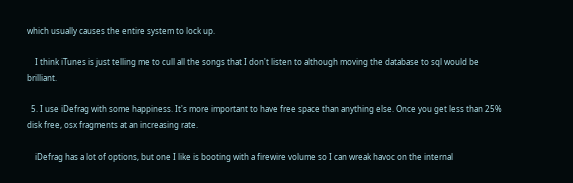which usually causes the entire system to lock up.

    I think iTunes is just telling me to cull all the songs that I don't listen to although moving the database to sql would be brilliant.

  5. I use iDefrag with some happiness. It's more important to have free space than anything else. Once you get less than 25% disk free, osx fragments at an increasing rate.

    iDefrag has a lot of options, but one I like is booting with a firewire volume so I can wreak havoc on the internal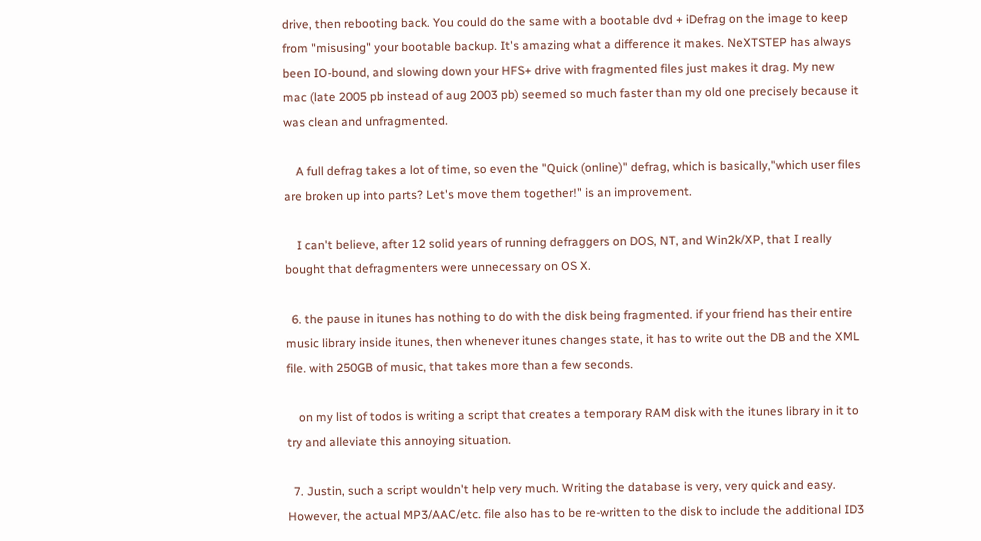drive, then rebooting back. You could do the same with a bootable dvd + iDefrag on the image to keep from "misusing" your bootable backup. It's amazing what a difference it makes. NeXTSTEP has always been IO-bound, and slowing down your HFS+ drive with fragmented files just makes it drag. My new mac (late 2005 pb instead of aug 2003 pb) seemed so much faster than my old one precisely because it was clean and unfragmented.

    A full defrag takes a lot of time, so even the "Quick (online)" defrag, which is basically,"which user files are broken up into parts? Let's move them together!" is an improvement.

    I can't believe, after 12 solid years of running defraggers on DOS, NT, and Win2k/XP, that I really bought that defragmenters were unnecessary on OS X.

  6. the pause in itunes has nothing to do with the disk being fragmented. if your friend has their entire music library inside itunes, then whenever itunes changes state, it has to write out the DB and the XML file. with 250GB of music, that takes more than a few seconds.

    on my list of todos is writing a script that creates a temporary RAM disk with the itunes library in it to try and alleviate this annoying situation.

  7. Justin, such a script wouldn't help very much. Writing the database is very, very quick and easy. However, the actual MP3/AAC/etc. file also has to be re-written to the disk to include the additional ID3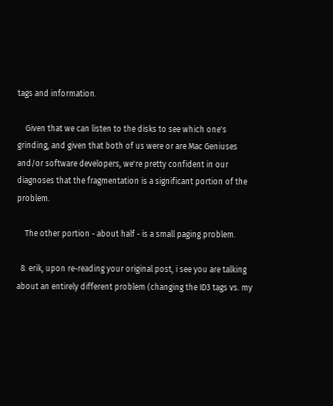tags and information.

    Given that we can listen to the disks to see which one's grinding, and given that both of us were or are Mac Geniuses and/or software developers, we're pretty confident in our diagnoses that the fragmentation is a significant portion of the problem.

    The other portion - about half - is a small paging problem.

  8. erik, upon re-reading your original post, i see you are talking about an entirely different problem (changing the ID3 tags vs. my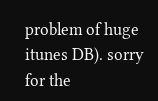problem of huge itunes DB). sorry for the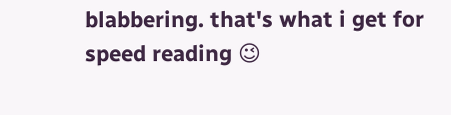blabbering. that's what i get for speed reading 😉